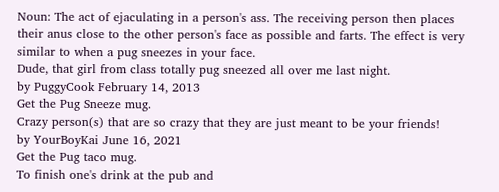Noun: The act of ejaculating in a person's ass. The receiving person then places their anus close to the other person's face as possible and farts. The effect is very similar to when a pug sneezes in your face.
Dude, that girl from class totally pug sneezed all over me last night.
by PuggyCook February 14, 2013
Get the Pug Sneeze mug.
Crazy person(s) that are so crazy that they are just meant to be your friends!
by YourBoyKai June 16, 2021
Get the Pug taco mug.
To finish one's drink at the pub and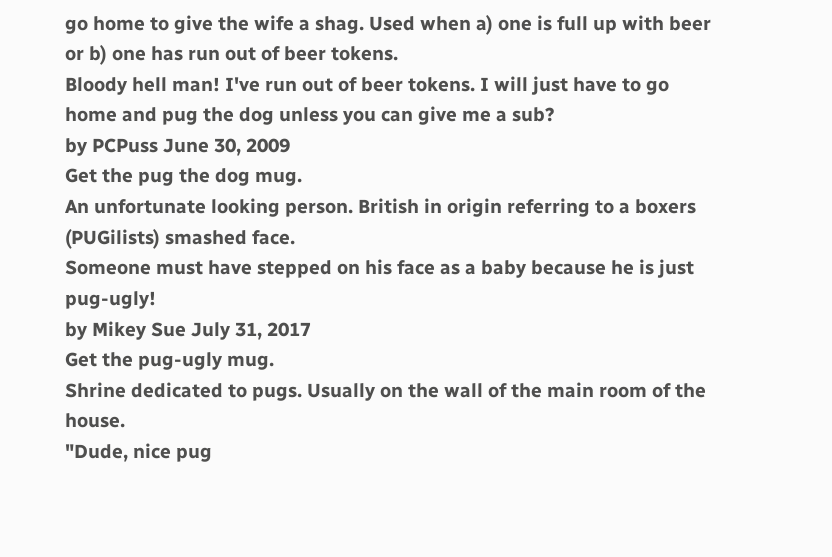go home to give the wife a shag. Used when a) one is full up with beer or b) one has run out of beer tokens.
Bloody hell man! I've run out of beer tokens. I will just have to go home and pug the dog unless you can give me a sub?
by PCPuss June 30, 2009
Get the pug the dog mug.
An unfortunate looking person. British in origin referring to a boxers (PUGilists) smashed face.
Someone must have stepped on his face as a baby because he is just pug-ugly!
by Mikey Sue July 31, 2017
Get the pug-ugly mug.
Shrine dedicated to pugs. Usually on the wall of the main room of the house.
"Dude, nice pug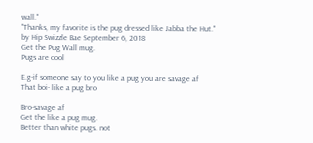wall."
"Thanks, my favorite is the pug dressed like Jabba the Hut."
by Hip Swizzle Bae September 6, 2018
Get the Pug Wall mug.
Pugs are cool

E.g-if someone say to you like a pug you are savage af
That boi- like a pug bro

Bro-savage af
Get the like a pug mug.
Better than white pugs. not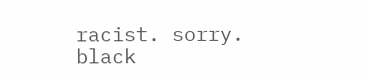racist. sorry. black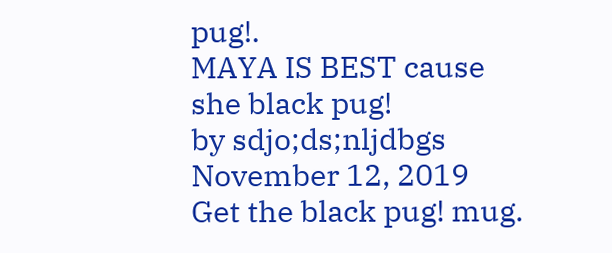pug!.
MAYA IS BEST cause she black pug!
by sdjo;ds;nljdbgs November 12, 2019
Get the black pug! mug.